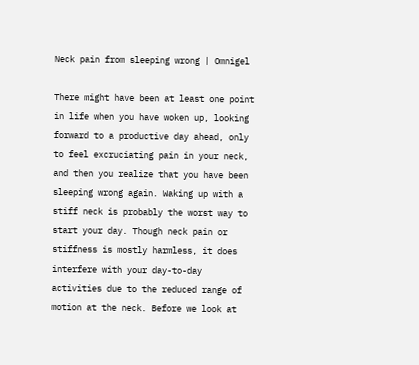Neck pain from sleeping wrong | Omnigel

There might have been at least one point in life when you have woken up, looking forward to a productive day ahead, only to feel excruciating pain in your neck, and then you realize that you have been sleeping wrong again. Waking up with a stiff neck is probably the worst way to start your day. Though neck pain or stiffness is mostly harmless, it does interfere with your day-to-day activities due to the reduced range of motion at the neck. Before we look at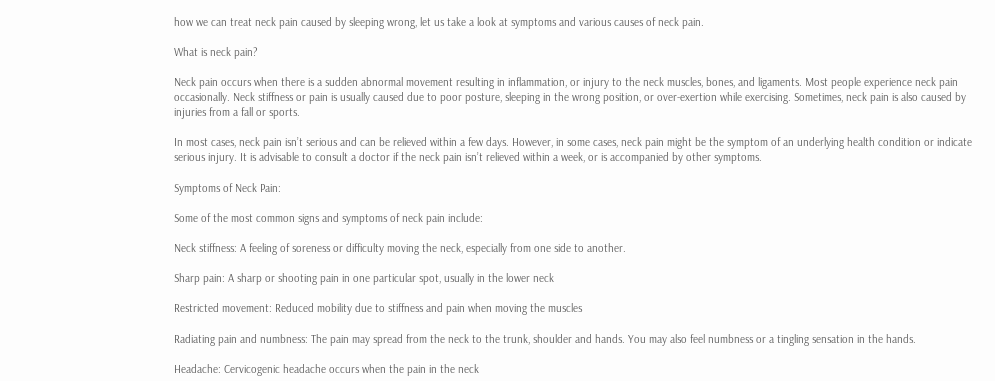how we can treat neck pain caused by sleeping wrong, let us take a look at symptoms and various causes of neck pain.

What is neck pain?

Neck pain occurs when there is a sudden abnormal movement resulting in inflammation, or injury to the neck muscles, bones, and ligaments. Most people experience neck pain occasionally. Neck stiffness or pain is usually caused due to poor posture, sleeping in the wrong position, or over-exertion while exercising. Sometimes, neck pain is also caused by injuries from a fall or sports.

In most cases, neck pain isn’t serious and can be relieved within a few days. However, in some cases, neck pain might be the symptom of an underlying health condition or indicate serious injury. It is advisable to consult a doctor if the neck pain isn’t relieved within a week, or is accompanied by other symptoms.

Symptoms of Neck Pain:

Some of the most common signs and symptoms of neck pain include:

Neck stiffness: A feeling of soreness or difficulty moving the neck, especially from one side to another.

Sharp pain: A sharp or shooting pain in one particular spot, usually in the lower neck

Restricted movement: Reduced mobility due to stiffness and pain when moving the muscles

Radiating pain and numbness: The pain may spread from the neck to the trunk, shoulder and hands. You may also feel numbness or a tingling sensation in the hands.

Headache: Cervicogenic headache occurs when the pain in the neck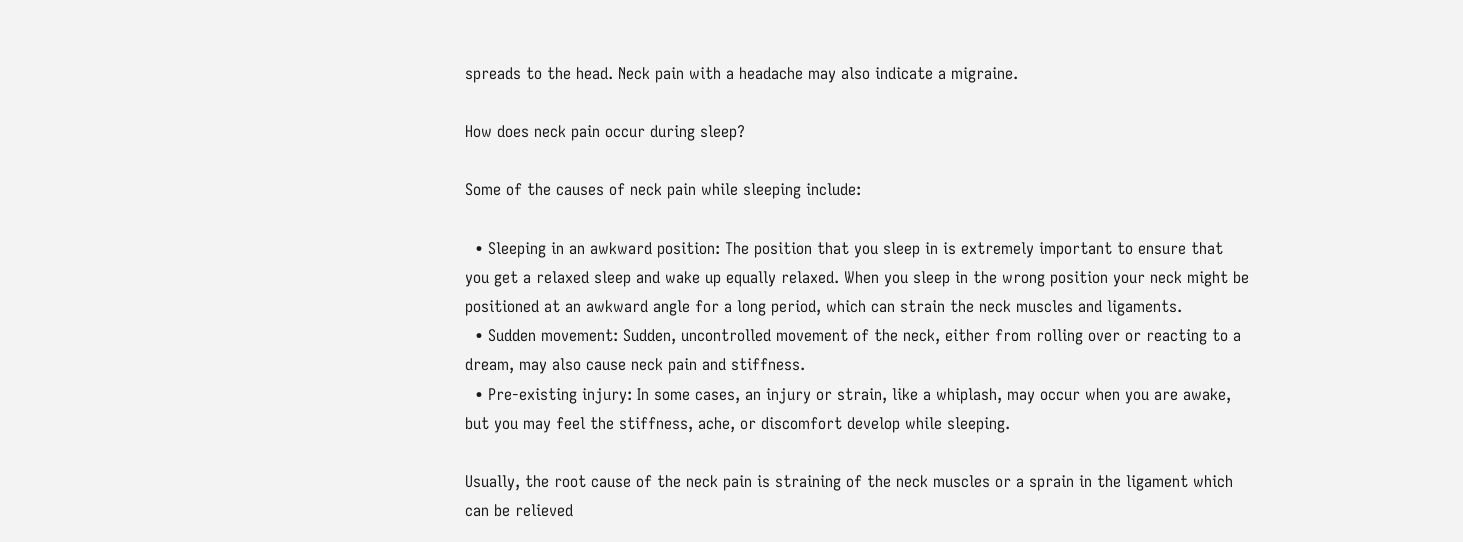spreads to the head. Neck pain with a headache may also indicate a migraine.

How does neck pain occur during sleep?

Some of the causes of neck pain while sleeping include:

  • Sleeping in an awkward position: The position that you sleep in is extremely important to ensure that you get a relaxed sleep and wake up equally relaxed. When you sleep in the wrong position your neck might be positioned at an awkward angle for a long period, which can strain the neck muscles and ligaments.
  • Sudden movement: Sudden, uncontrolled movement of the neck, either from rolling over or reacting to a dream, may also cause neck pain and stiffness.
  • Pre-existing injury: In some cases, an injury or strain, like a whiplash, may occur when you are awake, but you may feel the stiffness, ache, or discomfort develop while sleeping.

Usually, the root cause of the neck pain is straining of the neck muscles or a sprain in the ligament which can be relieved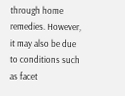through home remedies. However, it may also be due to conditions such as facet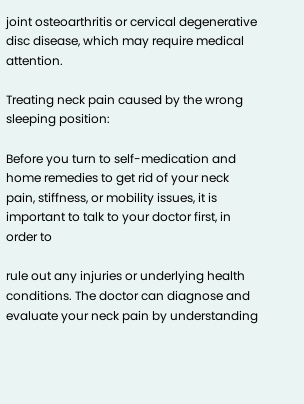joint osteoarthritis or cervical degenerative disc disease, which may require medical attention.

Treating neck pain caused by the wrong sleeping position:

Before you turn to self-medication and home remedies to get rid of your neck pain, stiffness, or mobility issues, it is important to talk to your doctor first, in order to

rule out any injuries or underlying health conditions. The doctor can diagnose and evaluate your neck pain by understanding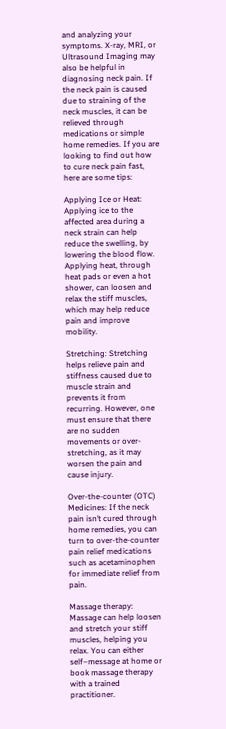and analyzing your symptoms. X-ray, MRI, or Ultrasound Imaging may also be helpful in diagnosing neck pain. If the neck pain is caused due to straining of the neck muscles, it can be relieved through medications or simple home remedies. If you are looking to find out how to cure neck pain fast, here are some tips:

Applying Ice or Heat: Applying ice to the affected area during a neck strain can help reduce the swelling, by lowering the blood flow. Applying heat, through heat pads or even a hot shower, can loosen and relax the stiff muscles, which may help reduce pain and improve mobility.

Stretching: Stretching helps relieve pain and stiffness caused due to muscle strain and prevents it from recurring. However, one must ensure that there are no sudden movements or over-stretching, as it may worsen the pain and cause injury.

Over-the-counter (OTC) Medicines: If the neck pain isn’t cured through home remedies, you can turn to over-the-counter pain relief medications such as acetaminophen for immediate relief from pain.

Massage therapy: Massage can help loosen and stretch your stiff muscles, helping you relax. You can either self–message at home or book massage therapy with a trained practitioner.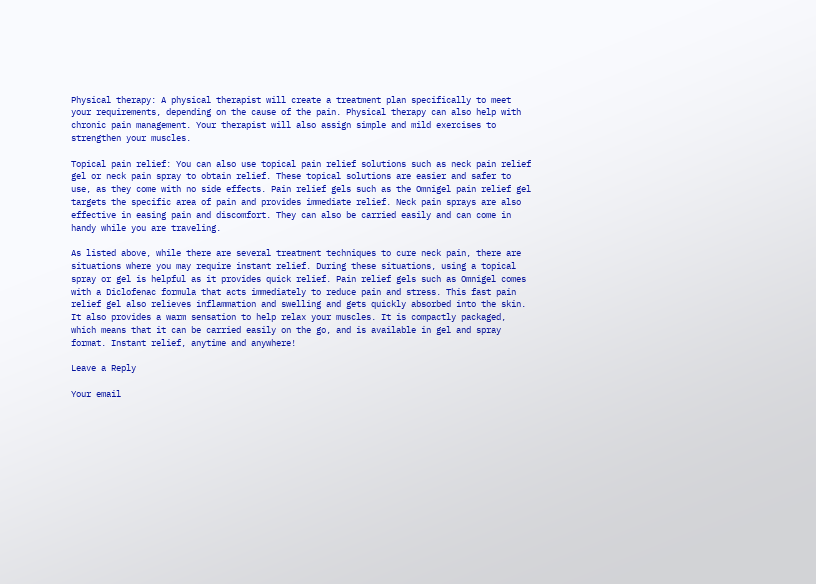Physical therapy: A physical therapist will create a treatment plan specifically to meet your requirements, depending on the cause of the pain. Physical therapy can also help with chronic pain management. Your therapist will also assign simple and mild exercises to strengthen your muscles.

Topical pain relief: You can also use topical pain relief solutions such as neck pain relief gel or neck pain spray to obtain relief. These topical solutions are easier and safer to use, as they come with no side effects. Pain relief gels such as the Omnigel pain relief gel targets the specific area of pain and provides immediate relief. Neck pain sprays are also effective in easing pain and discomfort. They can also be carried easily and can come in handy while you are traveling.

As listed above, while there are several treatment techniques to cure neck pain, there are situations where you may require instant relief. During these situations, using a topical spray or gel is helpful as it provides quick relief. Pain relief gels such as Omnigel comes with a Diclofenac formula that acts immediately to reduce pain and stress. This fast pain relief gel also relieves inflammation and swelling and gets quickly absorbed into the skin. It also provides a warm sensation to help relax your muscles. It is compactly packaged, which means that it can be carried easily on the go, and is available in gel and spray format. Instant relief, anytime and anywhere!

Leave a Reply

Your email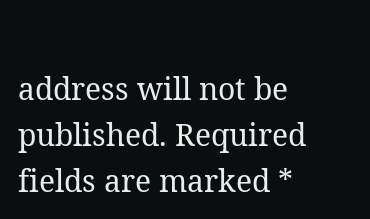address will not be published. Required fields are marked *